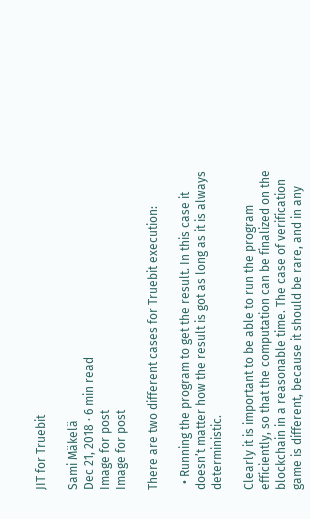JIT for Truebit

Sami Mäkelä
Dec 21, 2018 · 6 min read
Image for post
Image for post

There are two different cases for Truebit execution:

  • Running the program to get the result. In this case it doesn’t matter how the result is got as long as it is always deterministic.

Clearly it is important to be able to run the program efficiently, so that the computation can be finalized on the blockchain in a reasonable time. The case of verification game is different, because it should be rare, and in any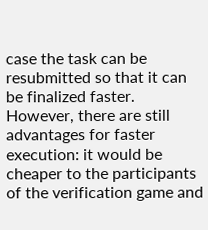case the task can be resubmitted so that it can be finalized faster. However, there are still advantages for faster execution: it would be cheaper to the participants of the verification game and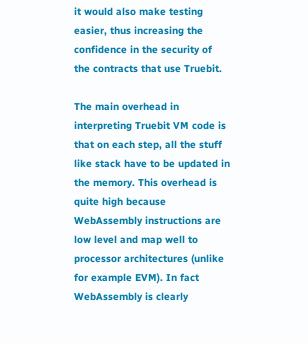it would also make testing easier, thus increasing the confidence in the security of the contracts that use Truebit.

The main overhead in interpreting Truebit VM code is that on each step, all the stuff like stack have to be updated in the memory. This overhead is quite high because WebAssembly instructions are low level and map well to processor architectures (unlike for example EVM). In fact WebAssembly is clearly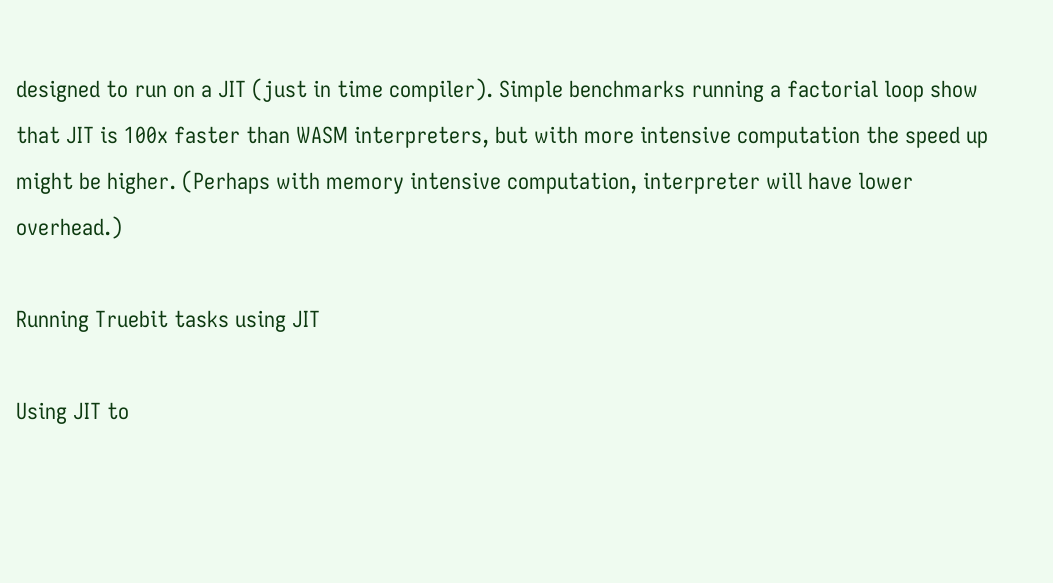designed to run on a JIT (just in time compiler). Simple benchmarks running a factorial loop show that JIT is 100x faster than WASM interpreters, but with more intensive computation the speed up might be higher. (Perhaps with memory intensive computation, interpreter will have lower overhead.)

Running Truebit tasks using JIT

Using JIT to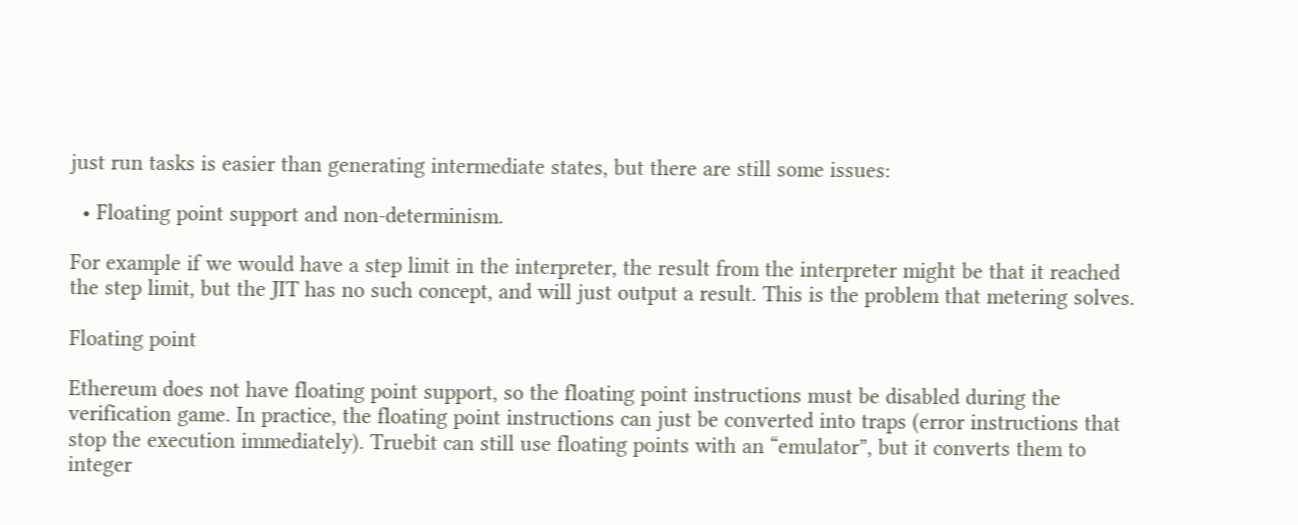just run tasks is easier than generating intermediate states, but there are still some issues:

  • Floating point support and non-determinism.

For example if we would have a step limit in the interpreter, the result from the interpreter might be that it reached the step limit, but the JIT has no such concept, and will just output a result. This is the problem that metering solves.

Floating point

Ethereum does not have floating point support, so the floating point instructions must be disabled during the verification game. In practice, the floating point instructions can just be converted into traps (error instructions that stop the execution immediately). Truebit can still use floating points with an “emulator”, but it converts them to integer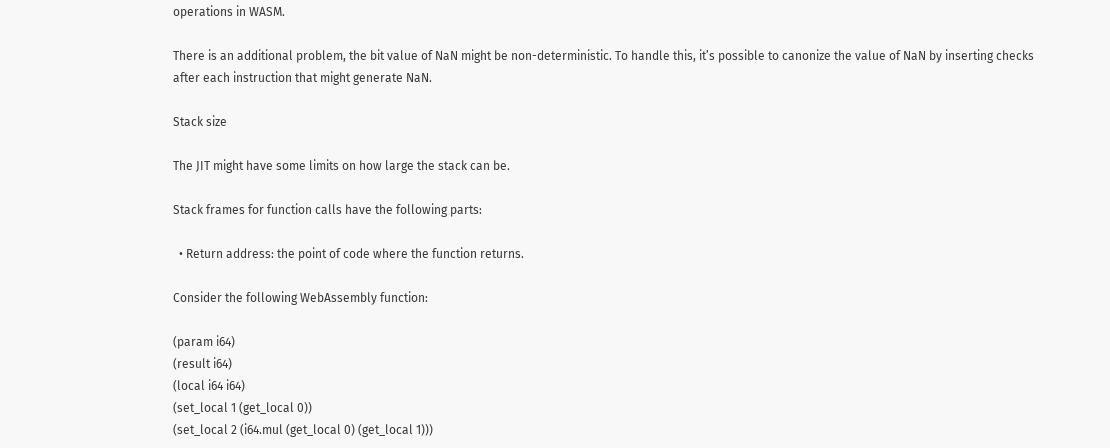operations in WASM.

There is an additional problem, the bit value of NaN might be non-deterministic. To handle this, it’s possible to canonize the value of NaN by inserting checks after each instruction that might generate NaN.

Stack size

The JIT might have some limits on how large the stack can be.

Stack frames for function calls have the following parts:

  • Return address: the point of code where the function returns.

Consider the following WebAssembly function:

(param i64)
(result i64)
(local i64 i64)
(set_local 1 (get_local 0))
(set_local 2 (i64.mul (get_local 0) (get_local 1)))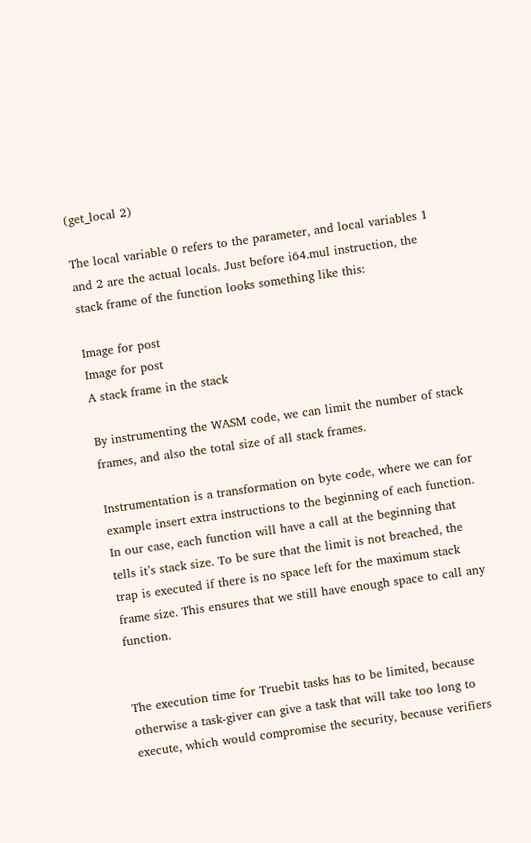(get_local 2)

The local variable 0 refers to the parameter, and local variables 1 and 2 are the actual locals. Just before i64.mul instruction, the stack frame of the function looks something like this:

Image for post
Image for post
A stack frame in the stack

By instrumenting the WASM code, we can limit the number of stack frames, and also the total size of all stack frames.

Instrumentation is a transformation on byte code, where we can for example insert extra instructions to the beginning of each function. In our case, each function will have a call at the beginning that tells it’s stack size. To be sure that the limit is not breached, the trap is executed if there is no space left for the maximum stack frame size. This ensures that we still have enough space to call any function.


The execution time for Truebit tasks has to be limited, because otherwise a task-giver can give a task that will take too long to execute, which would compromise the security, because verifiers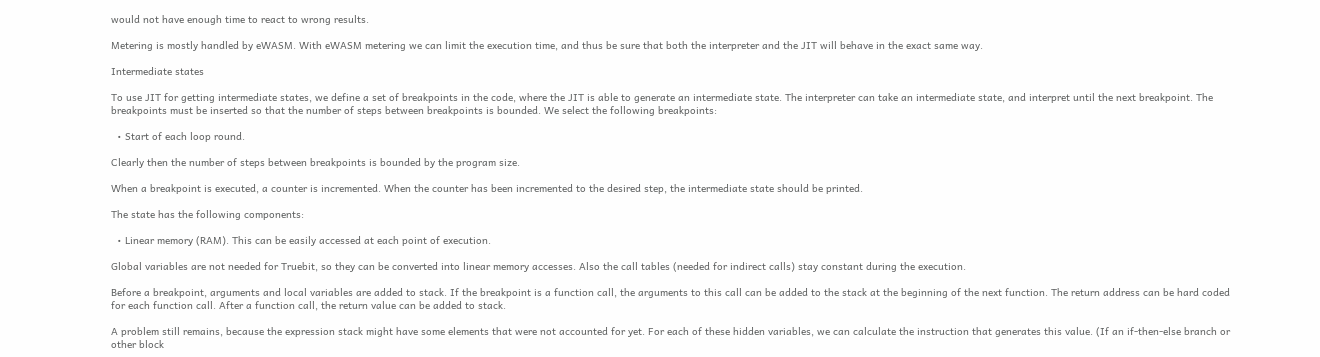would not have enough time to react to wrong results.

Metering is mostly handled by eWASM. With eWASM metering we can limit the execution time, and thus be sure that both the interpreter and the JIT will behave in the exact same way.

Intermediate states

To use JIT for getting intermediate states, we define a set of breakpoints in the code, where the JIT is able to generate an intermediate state. The interpreter can take an intermediate state, and interpret until the next breakpoint. The breakpoints must be inserted so that the number of steps between breakpoints is bounded. We select the following breakpoints:

  • Start of each loop round.

Clearly then the number of steps between breakpoints is bounded by the program size.

When a breakpoint is executed, a counter is incremented. When the counter has been incremented to the desired step, the intermediate state should be printed.

The state has the following components:

  • Linear memory (RAM). This can be easily accessed at each point of execution.

Global variables are not needed for Truebit, so they can be converted into linear memory accesses. Also the call tables (needed for indirect calls) stay constant during the execution.

Before a breakpoint, arguments and local variables are added to stack. If the breakpoint is a function call, the arguments to this call can be added to the stack at the beginning of the next function. The return address can be hard coded for each function call. After a function call, the return value can be added to stack.

A problem still remains, because the expression stack might have some elements that were not accounted for yet. For each of these hidden variables, we can calculate the instruction that generates this value. (If an if-then-else branch or other block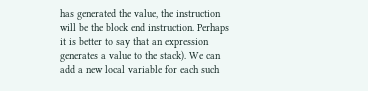has generated the value, the instruction will be the block end instruction. Perhaps it is better to say that an expression generates a value to the stack). We can add a new local variable for each such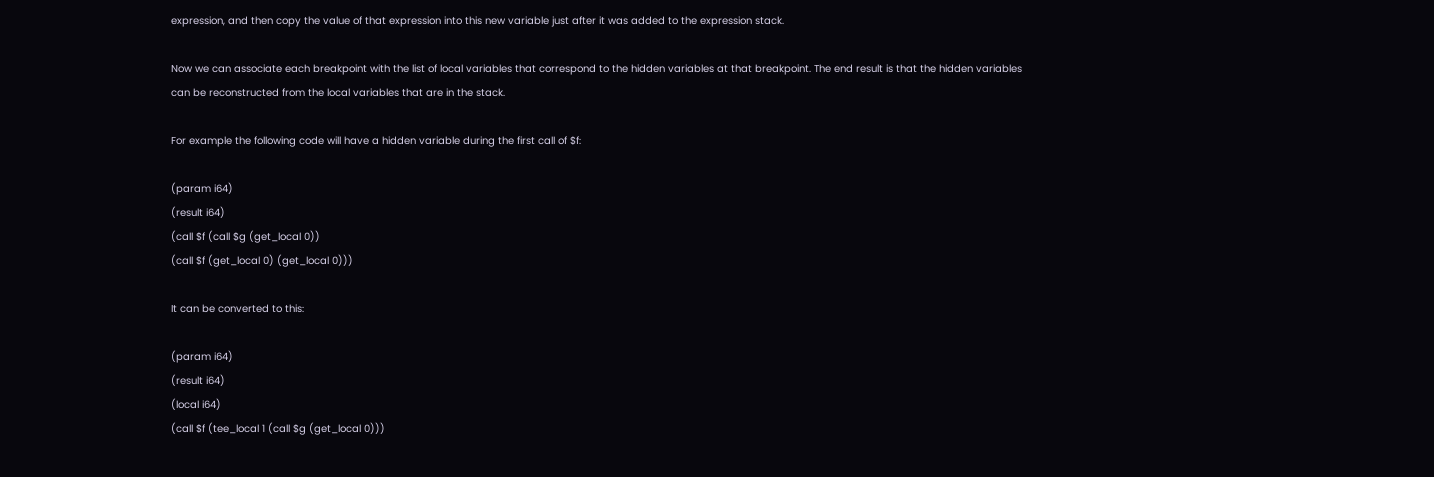expression, and then copy the value of that expression into this new variable just after it was added to the expression stack.

Now we can associate each breakpoint with the list of local variables that correspond to the hidden variables at that breakpoint. The end result is that the hidden variables can be reconstructed from the local variables that are in the stack.

For example the following code will have a hidden variable during the first call of $f:

(param i64)
(result i64)
(call $f (call $g (get_local 0))
(call $f (get_local 0) (get_local 0)))

It can be converted to this:

(param i64)
(result i64)
(local i64)
(call $f (tee_local 1 (call $g (get_local 0)))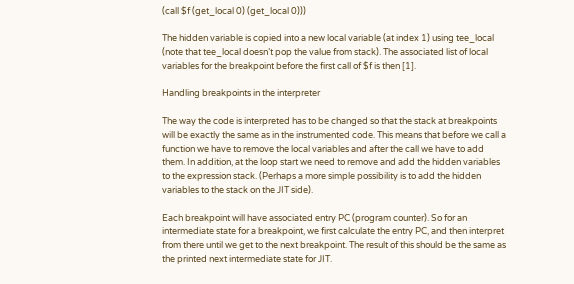(call $f (get_local 0) (get_local 0)))

The hidden variable is copied into a new local variable (at index 1) using tee_local (note that tee_local doesn’t pop the value from stack). The associated list of local variables for the breakpoint before the first call of $f is then [1].

Handling breakpoints in the interpreter

The way the code is interpreted has to be changed so that the stack at breakpoints will be exactly the same as in the instrumented code. This means that before we call a function we have to remove the local variables and after the call we have to add them. In addition, at the loop start we need to remove and add the hidden variables to the expression stack. (Perhaps a more simple possibility is to add the hidden variables to the stack on the JIT side).

Each breakpoint will have associated entry PC (program counter). So for an intermediate state for a breakpoint, we first calculate the entry PC, and then interpret from there until we get to the next breakpoint. The result of this should be the same as the printed next intermediate state for JIT.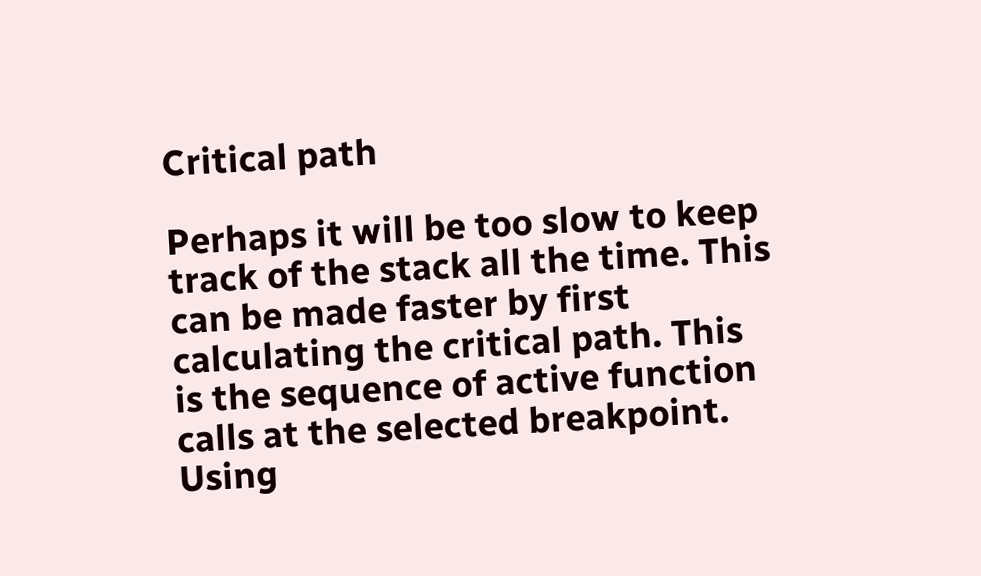Critical path

Perhaps it will be too slow to keep track of the stack all the time. This can be made faster by first calculating the critical path. This is the sequence of active function calls at the selected breakpoint. Using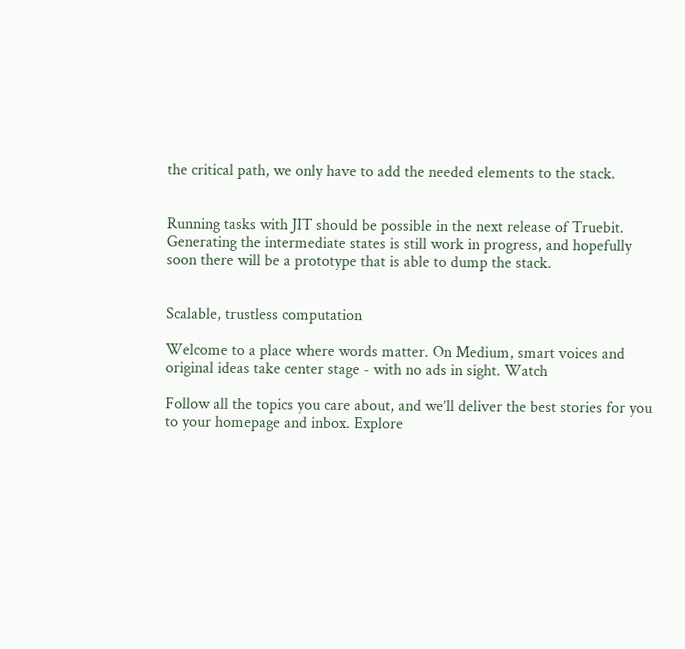the critical path, we only have to add the needed elements to the stack.


Running tasks with JIT should be possible in the next release of Truebit. Generating the intermediate states is still work in progress, and hopefully soon there will be a prototype that is able to dump the stack.


Scalable, trustless computation

Welcome to a place where words matter. On Medium, smart voices and original ideas take center stage - with no ads in sight. Watch

Follow all the topics you care about, and we’ll deliver the best stories for you to your homepage and inbox. Explore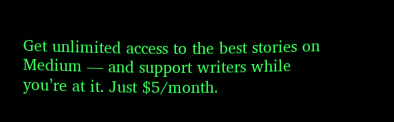Get unlimited access to the best stories on Medium — and support writers while you’re at it. Just $5/month.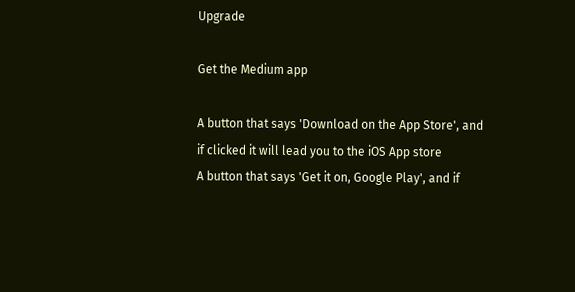Upgrade

Get the Medium app

A button that says 'Download on the App Store', and if clicked it will lead you to the iOS App store
A button that says 'Get it on, Google Play', and if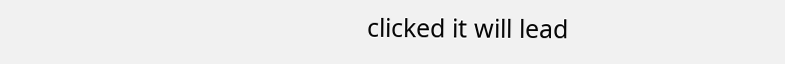clicked it will lead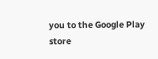you to the Google Play store